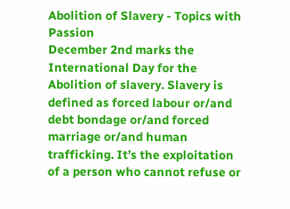Abolition of Slavery - Topics with Passion
December 2nd marks the International Day for the Abolition of slavery. Slavery is defined as forced labour or/and debt bondage or/and forced marriage or/and human trafficking. It’s the exploitation of a person who cannot refuse or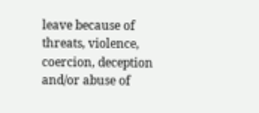leave because of threats, violence, coercion, deception and/or abuse of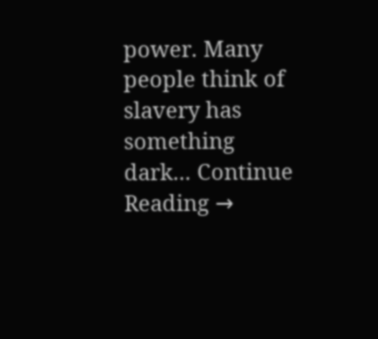power. Many people think of slavery has something dark... Continue Reading →